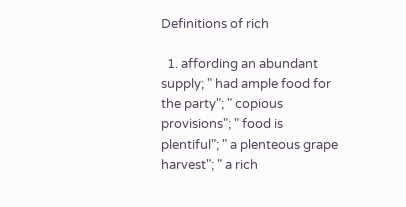Definitions of rich

  1. affording an abundant supply; " had ample food for the party"; " copious provisions"; " food is plentiful"; " a plenteous grape harvest"; " a rich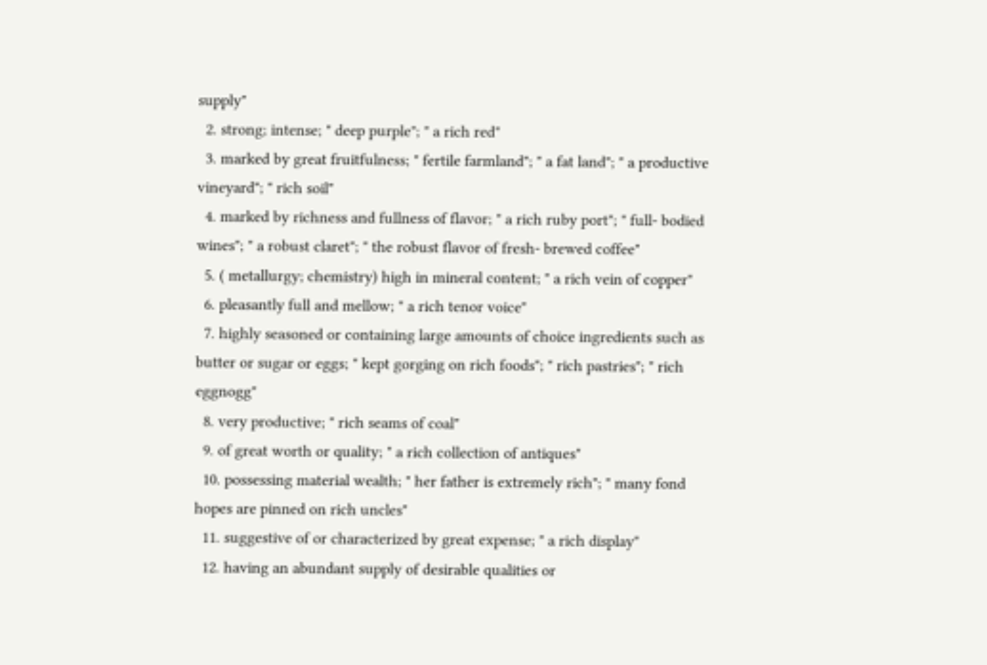supply"
  2. strong; intense; " deep purple"; " a rich red"
  3. marked by great fruitfulness; " fertile farmland"; " a fat land"; " a productive vineyard"; " rich soil"
  4. marked by richness and fullness of flavor; " a rich ruby port"; " full- bodied wines"; " a robust claret"; " the robust flavor of fresh- brewed coffee"
  5. ( metallurgy; chemistry) high in mineral content; " a rich vein of copper"
  6. pleasantly full and mellow; " a rich tenor voice"
  7. highly seasoned or containing large amounts of choice ingredients such as butter or sugar or eggs; " kept gorging on rich foods"; " rich pastries"; " rich eggnogg"
  8. very productive; " rich seams of coal"
  9. of great worth or quality; " a rich collection of antiques"
  10. possessing material wealth; " her father is extremely rich"; " many fond hopes are pinned on rich uncles"
  11. suggestive of or characterized by great expense; " a rich display"
  12. having an abundant supply of desirable qualities or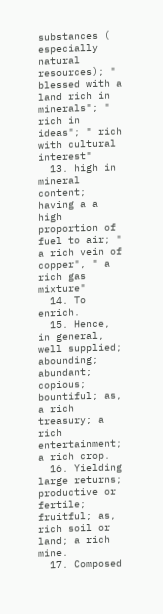substances ( especially natural resources); " blessed with a land rich in minerals"; " rich in ideas"; " rich with cultural interest"
  13. high in mineral content; having a a high proportion of fuel to air; " a rich vein of copper", " a rich gas mixture"
  14. To enrich.
  15. Hence, in general, well supplied; abounding; abundant; copious; bountiful; as, a rich treasury; a rich entertainment; a rich crop.
  16. Yielding large returns; productive or fertile; fruitful; as, rich soil or land; a rich mine.
  17. Composed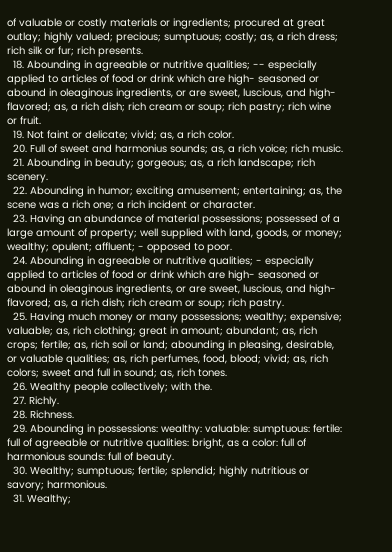of valuable or costly materials or ingredients; procured at great outlay; highly valued; precious; sumptuous; costly; as, a rich dress; rich silk or fur; rich presents.
  18. Abounding in agreeable or nutritive qualities; -- especially applied to articles of food or drink which are high- seasoned or abound in oleaginous ingredients, or are sweet, luscious, and high- flavored; as, a rich dish; rich cream or soup; rich pastry; rich wine or fruit.
  19. Not faint or delicate; vivid; as, a rich color.
  20. Full of sweet and harmonius sounds; as, a rich voice; rich music.
  21. Abounding in beauty; gorgeous; as, a rich landscape; rich scenery.
  22. Abounding in humor; exciting amusement; entertaining; as, the scene was a rich one; a rich incident or character.
  23. Having an abundance of material possessions; possessed of a large amount of property; well supplied with land, goods, or money; wealthy; opulent; affluent; - opposed to poor.
  24. Abounding in agreeable or nutritive qualities; - especially applied to articles of food or drink which are high- seasoned or abound in oleaginous ingredients, or are sweet, luscious, and high- flavored; as, a rich dish; rich cream or soup; rich pastry.
  25. Having much money or many possessions; wealthy; expensive; valuable; as, rich clothing; great in amount; abundant; as, rich crops; fertile; as, rich soil or land; abounding in pleasing, desirable, or valuable qualities; as, rich perfumes, food, blood; vivid; as, rich colors; sweet and full in sound; as, rich tones.
  26. Wealthy people collectively; with the.
  27. Richly.
  28. Richness.
  29. Abounding in possessions: wealthy: valuable: sumptuous: fertile: full of agreeable or nutritive qualities: bright, as a color: full of harmonious sounds: full of beauty.
  30. Wealthy; sumptuous; fertile; splendid; highly nutritious or savory; harmonious.
  31. Wealthy;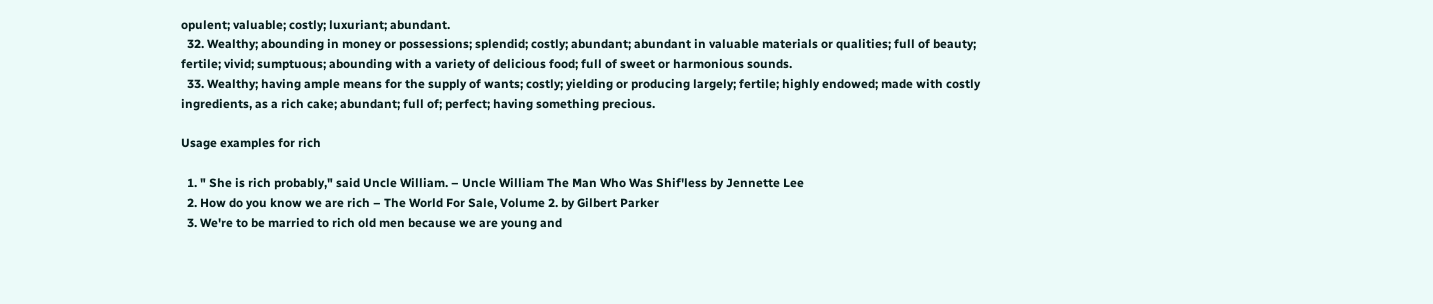opulent; valuable; costly; luxuriant; abundant.
  32. Wealthy; abounding in money or possessions; splendid; costly; abundant; abundant in valuable materials or qualities; full of beauty; fertile; vivid; sumptuous; abounding with a variety of delicious food; full of sweet or harmonious sounds.
  33. Wealthy; having ample means for the supply of wants; costly; yielding or producing largely; fertile; highly endowed; made with costly ingredients, as a rich cake; abundant; full of; perfect; having something precious.

Usage examples for rich

  1. " She is rich probably," said Uncle William. – Uncle William The Man Who Was Shif'less by Jennette Lee
  2. How do you know we are rich – The World For Sale, Volume 2. by Gilbert Parker
  3. We're to be married to rich old men because we are young and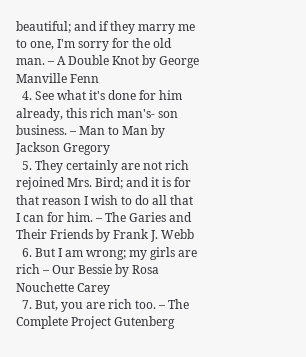beautiful; and if they marry me to one, I'm sorry for the old man. – A Double Knot by George Manville Fenn
  4. See what it's done for him already, this rich man's- son business. – Man to Man by Jackson Gregory
  5. They certainly are not rich rejoined Mrs. Bird; and it is for that reason I wish to do all that I can for him. – The Garies and Their Friends by Frank J. Webb
  6. But I am wrong; my girls are rich – Our Bessie by Rosa Nouchette Carey
  7. But, you are rich too. – The Complete Project Gutenberg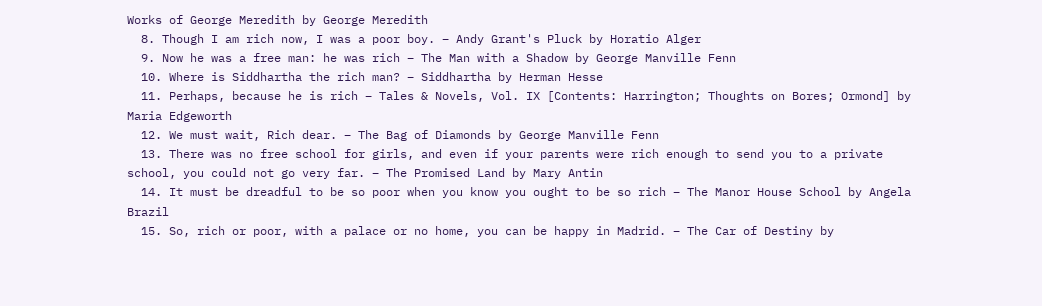Works of George Meredith by George Meredith
  8. Though I am rich now, I was a poor boy. – Andy Grant's Pluck by Horatio Alger
  9. Now he was a free man: he was rich – The Man with a Shadow by George Manville Fenn
  10. Where is Siddhartha the rich man? – Siddhartha by Herman Hesse
  11. Perhaps, because he is rich – Tales & Novels, Vol. IX [Contents: Harrington; Thoughts on Bores; Ormond] by Maria Edgeworth
  12. We must wait, Rich dear. – The Bag of Diamonds by George Manville Fenn
  13. There was no free school for girls, and even if your parents were rich enough to send you to a private school, you could not go very far. – The Promised Land by Mary Antin
  14. It must be dreadful to be so poor when you know you ought to be so rich – The Manor House School by Angela Brazil
  15. So, rich or poor, with a palace or no home, you can be happy in Madrid. – The Car of Destiny by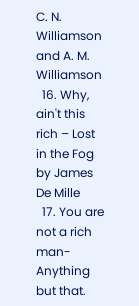C. N. Williamson and A. M. Williamson
  16. Why, ain't this rich – Lost in the Fog by James De Mille
  17. You are not a rich man- Anything but that.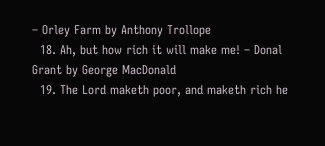– Orley Farm by Anthony Trollope
  18. Ah, but how rich it will make me! – Donal Grant by George MacDonald
  19. The Lord maketh poor, and maketh rich he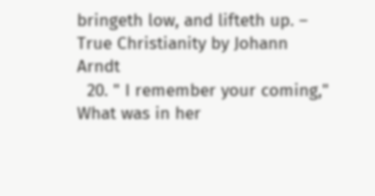bringeth low, and lifteth up. – True Christianity by Johann Arndt
  20. " I remember your coming," What was in her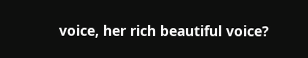voice, her rich beautiful voice?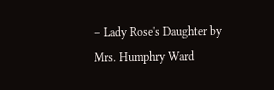– Lady Rose's Daughter by Mrs. Humphry Ward